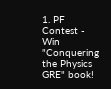1. PF Contest - Win "Conquering the Physics GRE" book!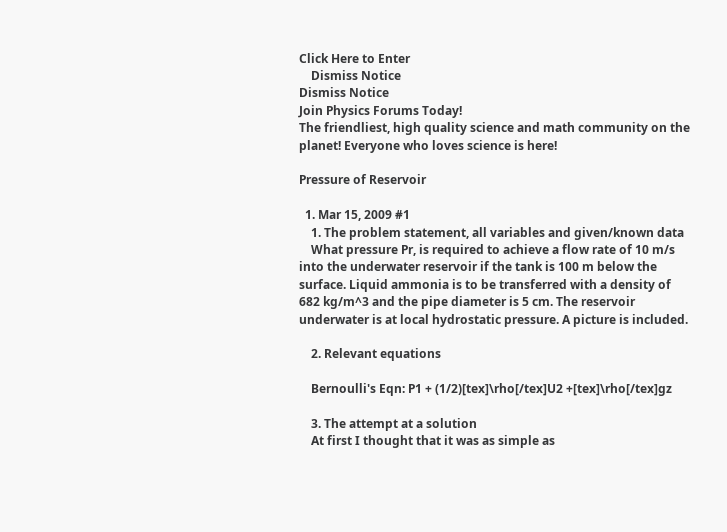Click Here to Enter
    Dismiss Notice
Dismiss Notice
Join Physics Forums Today!
The friendliest, high quality science and math community on the planet! Everyone who loves science is here!

Pressure of Reservoir

  1. Mar 15, 2009 #1
    1. The problem statement, all variables and given/known data
    What pressure Pr, is required to achieve a flow rate of 10 m/s into the underwater reservoir if the tank is 100 m below the surface. Liquid ammonia is to be transferred with a density of 682 kg/m^3 and the pipe diameter is 5 cm. The reservoir underwater is at local hydrostatic pressure. A picture is included.

    2. Relevant equations

    Bernoulli's Eqn: P1 + (1/2)[tex]\rho[/tex]U2 +[tex]\rho[/tex]gz

    3. The attempt at a solution
    At first I thought that it was as simple as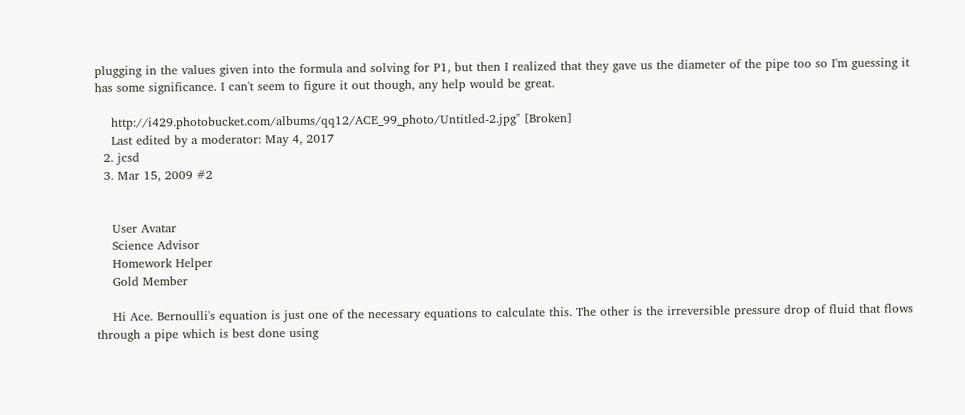plugging in the values given into the formula and solving for P1, but then I realized that they gave us the diameter of the pipe too so I'm guessing it has some significance. I can't seem to figure it out though, any help would be great.

    http://i429.photobucket.com/albums/qq12/ACE_99_photo/Untitled-2.jpg" [Broken]
    Last edited by a moderator: May 4, 2017
  2. jcsd
  3. Mar 15, 2009 #2


    User Avatar
    Science Advisor
    Homework Helper
    Gold Member

    Hi Ace. Bernoulli's equation is just one of the necessary equations to calculate this. The other is the irreversible pressure drop of fluid that flows through a pipe which is best done using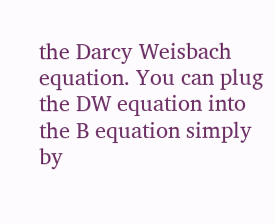the Darcy Weisbach equation. You can plug the DW equation into the B equation simply by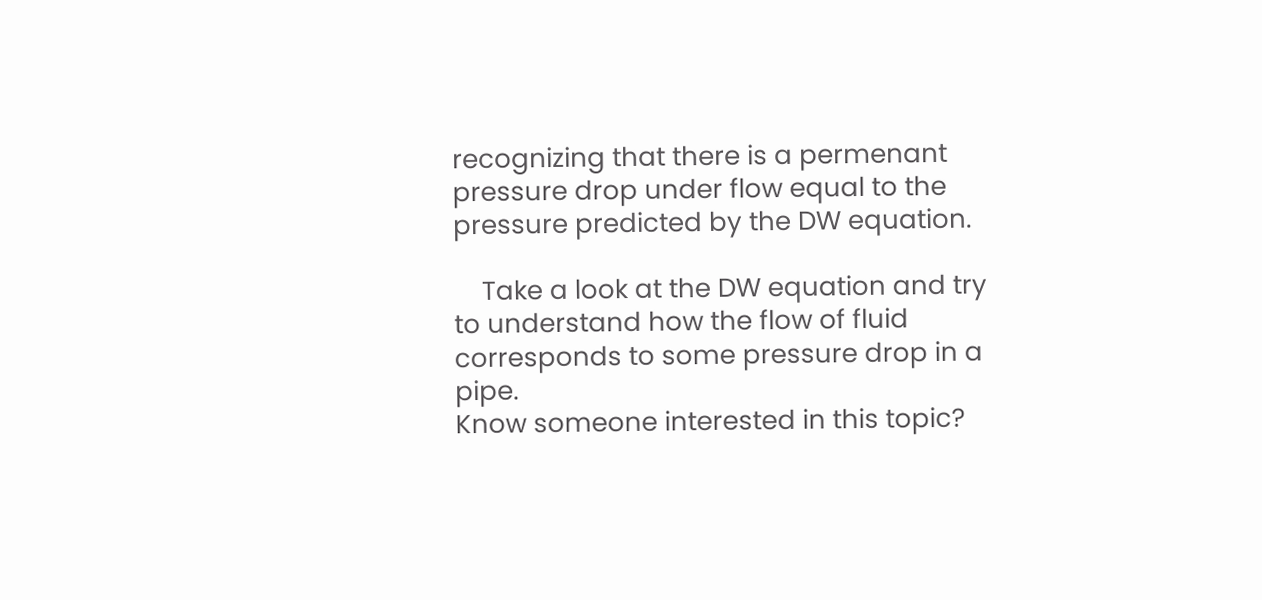recognizing that there is a permenant pressure drop under flow equal to the pressure predicted by the DW equation.

    Take a look at the DW equation and try to understand how the flow of fluid corresponds to some pressure drop in a pipe.
Know someone interested in this topic?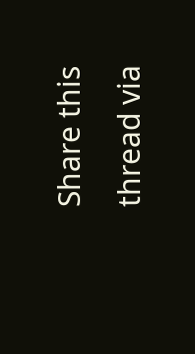Share this thread via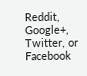Reddit, Google+, Twitter, or Facebook